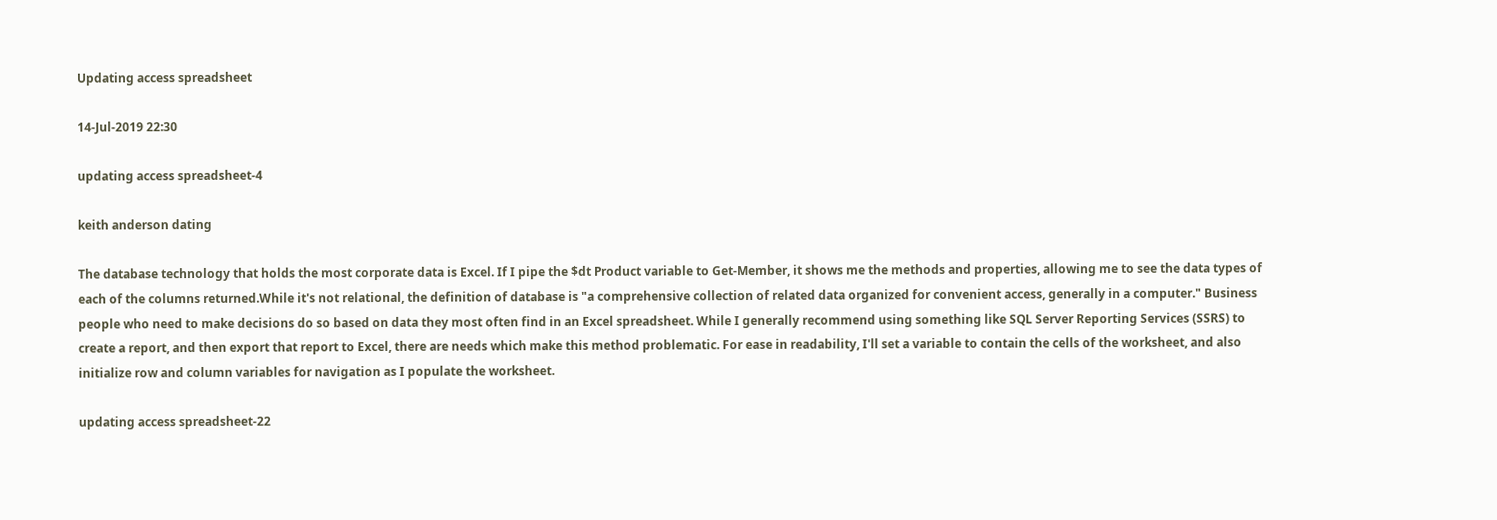Updating access spreadsheet

14-Jul-2019 22:30

updating access spreadsheet-4

keith anderson dating

The database technology that holds the most corporate data is Excel. If I pipe the $dt Product variable to Get-Member, it shows me the methods and properties, allowing me to see the data types of each of the columns returned.While it's not relational, the definition of database is "a comprehensive collection of related data organized for convenient access, generally in a computer." Business people who need to make decisions do so based on data they most often find in an Excel spreadsheet. While I generally recommend using something like SQL Server Reporting Services (SSRS) to create a report, and then export that report to Excel, there are needs which make this method problematic. For ease in readability, I'll set a variable to contain the cells of the worksheet, and also initialize row and column variables for navigation as I populate the worksheet.

updating access spreadsheet-22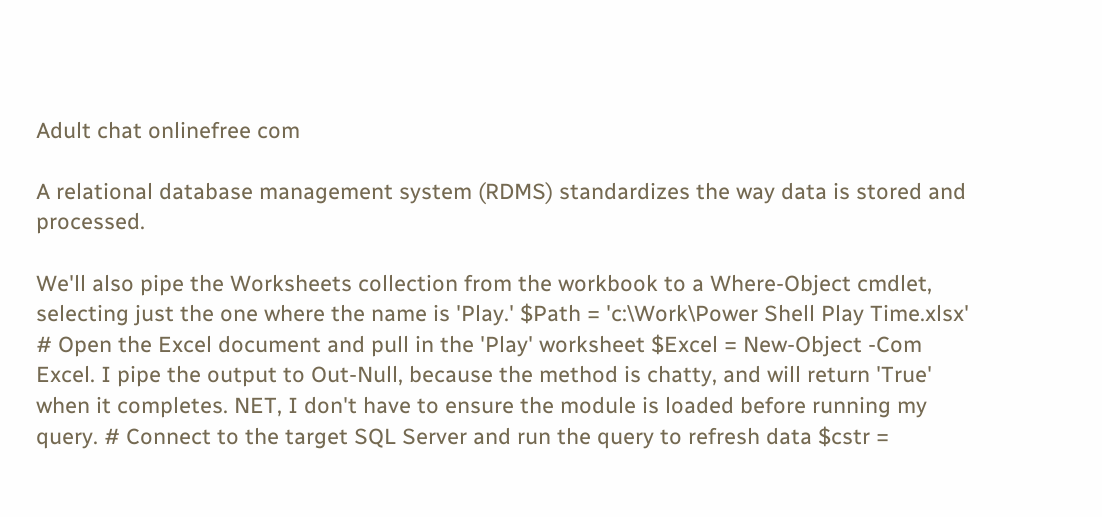Adult chat onlinefree com

A relational database management system (RDMS) standardizes the way data is stored and processed.

We'll also pipe the Worksheets collection from the workbook to a Where-Object cmdlet, selecting just the one where the name is 'Play.' $Path = 'c:\Work\Power Shell Play Time.xlsx' # Open the Excel document and pull in the 'Play' worksheet $Excel = New-Object -Com Excel. I pipe the output to Out-Null, because the method is chatty, and will return 'True' when it completes. NET, I don't have to ensure the module is loaded before running my query. # Connect to the target SQL Server and run the query to refresh data $cstr =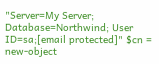"Server=My Server; Database=Northwind; User ID=sa;[email protected]" $cn = new-object